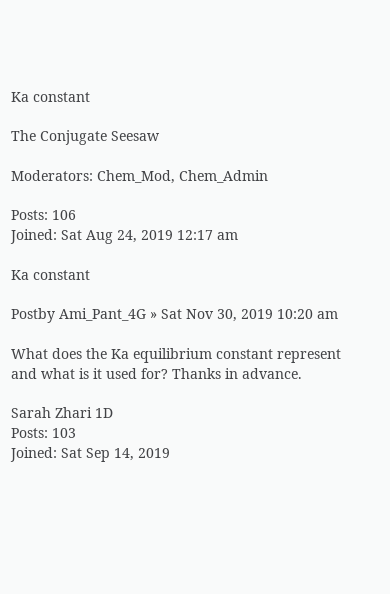Ka constant

The Conjugate Seesaw

Moderators: Chem_Mod, Chem_Admin

Posts: 106
Joined: Sat Aug 24, 2019 12:17 am

Ka constant

Postby Ami_Pant_4G » Sat Nov 30, 2019 10:20 am

What does the Ka equilibrium constant represent and what is it used for? Thanks in advance.

Sarah Zhari 1D
Posts: 103
Joined: Sat Sep 14, 2019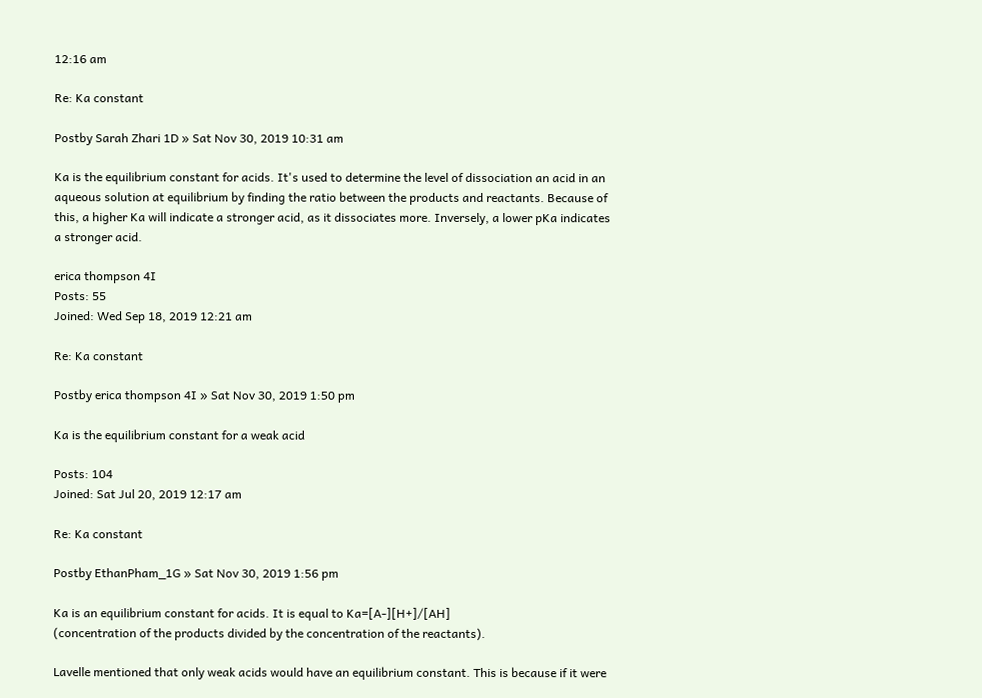12:16 am

Re: Ka constant

Postby Sarah Zhari 1D » Sat Nov 30, 2019 10:31 am

Ka is the equilibrium constant for acids. It's used to determine the level of dissociation an acid in an aqueous solution at equilibrium by finding the ratio between the products and reactants. Because of this, a higher Ka will indicate a stronger acid, as it dissociates more. Inversely, a lower pKa indicates a stronger acid.

erica thompson 4I
Posts: 55
Joined: Wed Sep 18, 2019 12:21 am

Re: Ka constant

Postby erica thompson 4I » Sat Nov 30, 2019 1:50 pm

Ka is the equilibrium constant for a weak acid

Posts: 104
Joined: Sat Jul 20, 2019 12:17 am

Re: Ka constant

Postby EthanPham_1G » Sat Nov 30, 2019 1:56 pm

Ka is an equilibrium constant for acids. It is equal to Ka=[A-][H+]/[AH]
(concentration of the products divided by the concentration of the reactants).

Lavelle mentioned that only weak acids would have an equilibrium constant. This is because if it were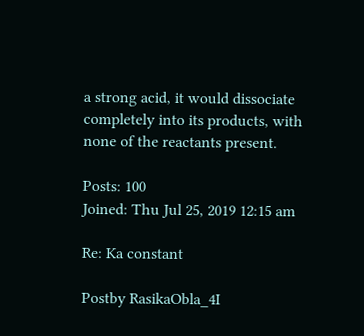a strong acid, it would dissociate completely into its products, with none of the reactants present.

Posts: 100
Joined: Thu Jul 25, 2019 12:15 am

Re: Ka constant

Postby RasikaObla_4I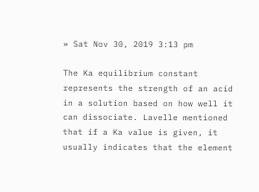» Sat Nov 30, 2019 3:13 pm

The Ka equilibrium constant represents the strength of an acid in a solution based on how well it can dissociate. Lavelle mentioned that if a Ka value is given, it usually indicates that the element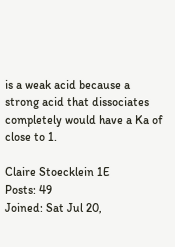is a weak acid because a strong acid that dissociates completely would have a Ka of close to 1.

Claire Stoecklein 1E
Posts: 49
Joined: Sat Jul 20,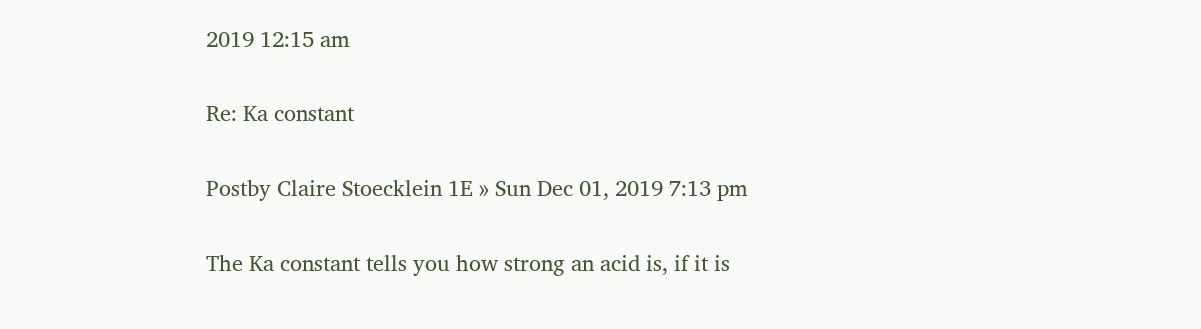2019 12:15 am

Re: Ka constant

Postby Claire Stoecklein 1E » Sun Dec 01, 2019 7:13 pm

The Ka constant tells you how strong an acid is, if it is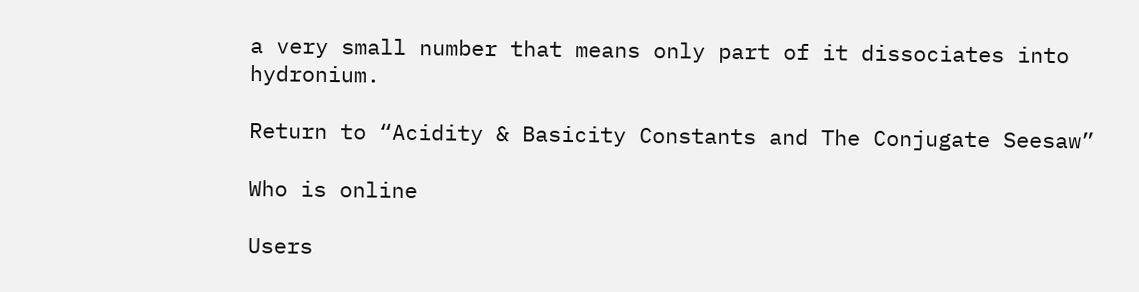a very small number that means only part of it dissociates into hydronium.

Return to “Acidity & Basicity Constants and The Conjugate Seesaw”

Who is online

Users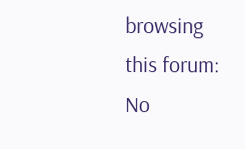browsing this forum: No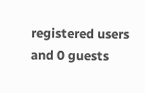registered users and 0 guests